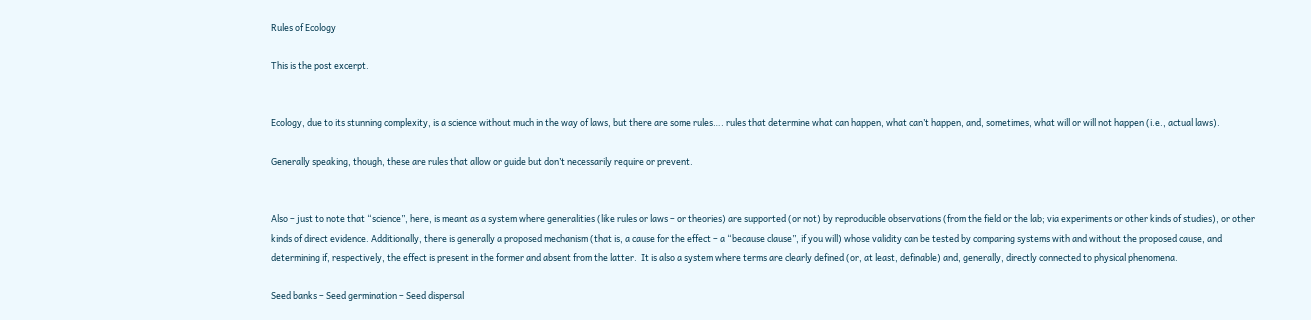Rules of Ecology

This is the post excerpt.


Ecology, due to its stunning complexity, is a science without much in the way of laws, but there are some rules…. rules that determine what can happen, what can’t happen, and, sometimes, what will or will not happen (i.e., actual laws).

Generally speaking, though, these are rules that allow or guide but don’t necessarily require or prevent.


Also – just to note that “science”, here, is meant as a system where generalities (like rules or laws – or theories) are supported (or not) by reproducible observations (from the field or the lab; via experiments or other kinds of studies), or other kinds of direct evidence. Additionally, there is generally a proposed mechanism (that is, a cause for the effect – a “because clause”, if you will) whose validity can be tested by comparing systems with and without the proposed cause, and determining if, respectively, the effect is present in the former and absent from the latter.  It is also a system where terms are clearly defined (or, at least, definable) and, generally, directly connected to physical phenomena.

Seed banks – Seed germination – Seed dispersal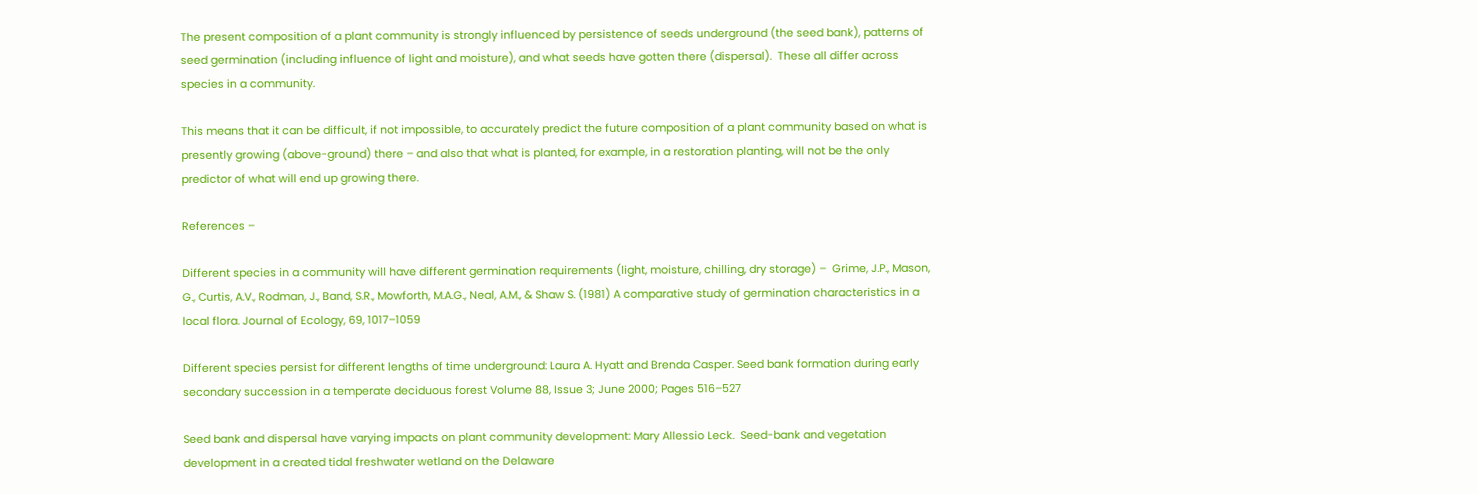The present composition of a plant community is strongly influenced by persistence of seeds underground (the seed bank), patterns of seed germination (including influence of light and moisture), and what seeds have gotten there (dispersal).  These all differ across species in a community.

This means that it can be difficult, if not impossible, to accurately predict the future composition of a plant community based on what is presently growing (above-ground) there – and also that what is planted, for example, in a restoration planting, will not be the only predictor of what will end up growing there.

References –

Different species in a community will have different germination requirements (light, moisture, chilling, dry storage) –  Grime, J.P., Mason, G., Curtis, A.V., Rodman, J., Band, S.R., Mowforth, M.A.G., Neal, A.M., & Shaw S. (1981) A comparative study of germination characteristics in a local flora. Journal of Ecology, 69, 1017–1059

Different species persist for different lengths of time underground: Laura A. Hyatt and Brenda Casper. Seed bank formation during early secondary succession in a temperate deciduous forest Volume 88, Issue 3; June 2000; Pages 516–527

Seed bank and dispersal have varying impacts on plant community development: Mary Allessio Leck.  Seed-bank and vegetation development in a created tidal freshwater wetland on the Delaware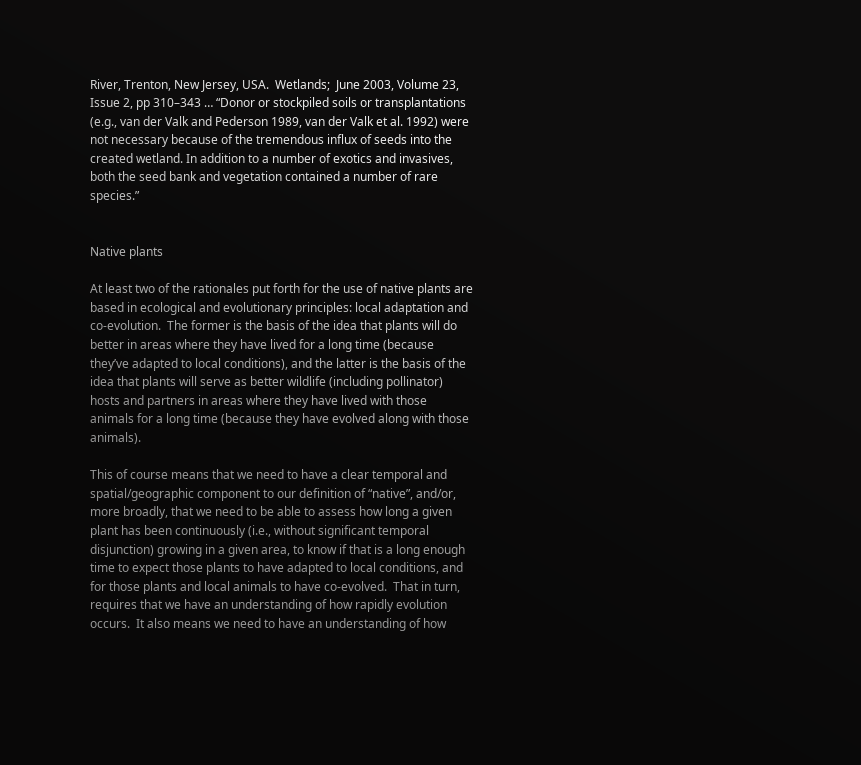River, Trenton, New Jersey, USA.  Wetlands;  June 2003, Volume 23, Issue 2, pp 310–343 … “Donor or stockpiled soils or transplantations (e.g., van der Valk and Pederson 1989, van der Valk et al. 1992) were not necessary because of the tremendous influx of seeds into the created wetland. In addition to a number of exotics and invasives, both the seed bank and vegetation contained a number of rare species.”


Native plants

At least two of the rationales put forth for the use of native plants are based in ecological and evolutionary principles: local adaptation and co-evolution.  The former is the basis of the idea that plants will do better in areas where they have lived for a long time (because they’ve adapted to local conditions), and the latter is the basis of the idea that plants will serve as better wildlife (including pollinator) hosts and partners in areas where they have lived with those animals for a long time (because they have evolved along with those animals).

This of course means that we need to have a clear temporal and spatial/geographic component to our definition of “native”, and/or, more broadly, that we need to be able to assess how long a given plant has been continuously (i.e., without significant temporal disjunction) growing in a given area, to know if that is a long enough time to expect those plants to have adapted to local conditions, and for those plants and local animals to have co-evolved.  That in turn, requires that we have an understanding of how rapidly evolution occurs.  It also means we need to have an understanding of how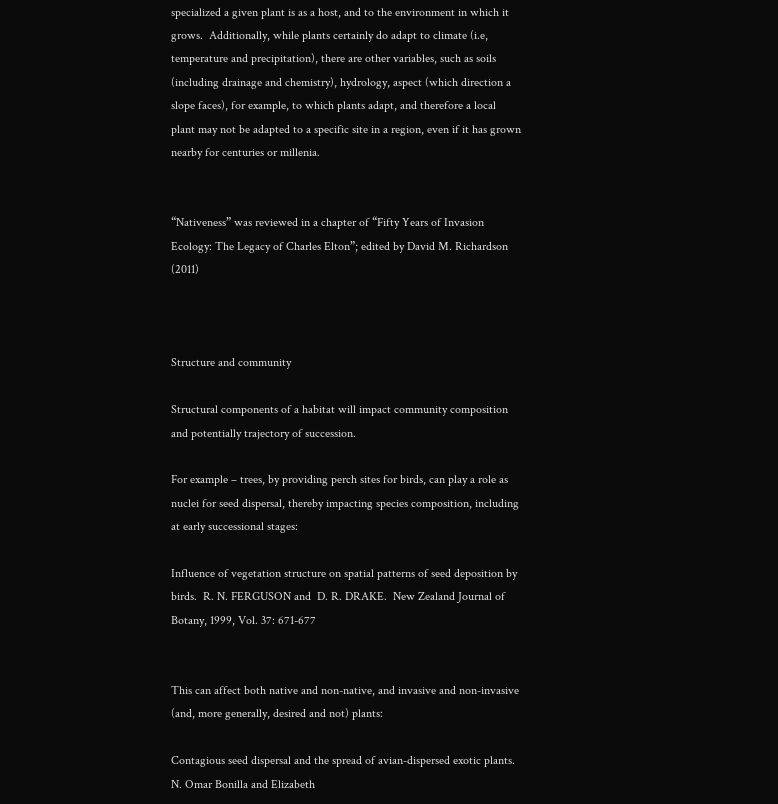specialized a given plant is as a host, and to the environment in which it grows.  Additionally, while plants certainly do adapt to climate (i.e, temperature and precipitation), there are other variables, such as soils (including drainage and chemistry), hydrology, aspect (which direction a slope faces), for example, to which plants adapt, and therefore a local plant may not be adapted to a specific site in a region, even if it has grown nearby for centuries or millenia.


“Nativeness” was reviewed in a chapter of “Fifty Years of Invasion Ecology: The Legacy of Charles Elton”; edited by David M. Richardson (2011)



Structure and community

Structural components of a habitat will impact community composition and potentially trajectory of succession.

For example – trees, by providing perch sites for birds, can play a role as nuclei for seed dispersal, thereby impacting species composition, including at early successional stages:

Influence of vegetation structure on spatial patterns of seed deposition by birds.  R. N. FERGUSON and  D. R. DRAKE.  New Zealand Journal of Botany, 1999, Vol. 37: 671-677


This can affect both native and non-native, and invasive and non-invasive (and, more generally, desired and not) plants:

Contagious seed dispersal and the spread of avian-dispersed exotic plants.  N. Omar Bonilla and Elizabeth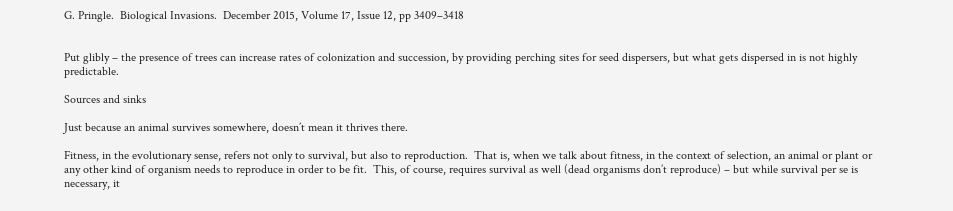G. Pringle.  Biological Invasions.  December 2015, Volume 17, Issue 12, pp 3409–3418


Put glibly – the presence of trees can increase rates of colonization and succession, by providing perching sites for seed dispersers, but what gets dispersed in is not highly predictable.

Sources and sinks

Just because an animal survives somewhere, doesn’t mean it thrives there.

Fitness, in the evolutionary sense, refers not only to survival, but also to reproduction.  That is, when we talk about fitness, in the context of selection, an animal or plant or any other kind of organism needs to reproduce in order to be fit.  This, of course, requires survival as well (dead organisms don’t reproduce) – but while survival per se is necessary, it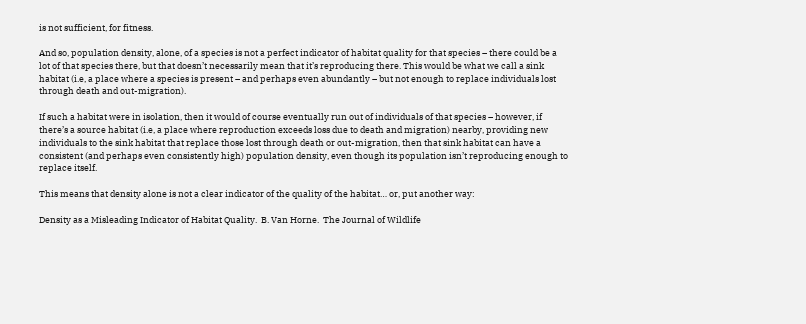is not sufficient, for fitness.

And so, population density, alone, of a species is not a perfect indicator of habitat quality for that species – there could be a lot of that species there, but that doesn’t necessarily mean that it’s reproducing there. This would be what we call a sink habitat (i.e, a place where a species is present – and perhaps even abundantly – but not enough to replace individuals lost through death and out-migration).

If such a habitat were in isolation, then it would of course eventually run out of individuals of that species – however, if there’s a source habitat (i.e, a place where reproduction exceeds loss due to death and migration) nearby, providing new individuals to the sink habitat that replace those lost through death or out-migration, then that sink habitat can have a consistent (and perhaps even consistently high) population density, even though its population isn’t reproducing enough to replace itself.

This means that density alone is not a clear indicator of the quality of the habitat… or, put another way:

Density as a Misleading Indicator of Habitat Quality.  B. Van Horne.  The Journal of Wildlife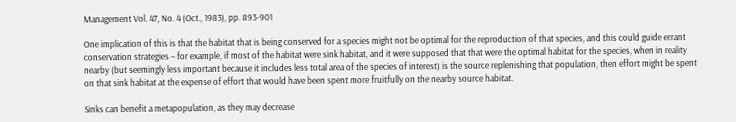Management Vol. 47, No. 4 (Oct., 1983), pp. 893-901

One implication of this is that the habitat that is being conserved for a species might not be optimal for the reproduction of that species, and this could guide errant conservation strategies – for example, if most of the habitat were sink habitat, and it were supposed that that were the optimal habitat for the species, when in reality nearby (but seemingly less important because it includes less total area of the species of interest) is the source replenishing that population, then effort might be spent on that sink habitat at the expense of effort that would have been spent more fruitfully on the nearby source habitat.

Sinks can benefit a metapopulation, as they may decrease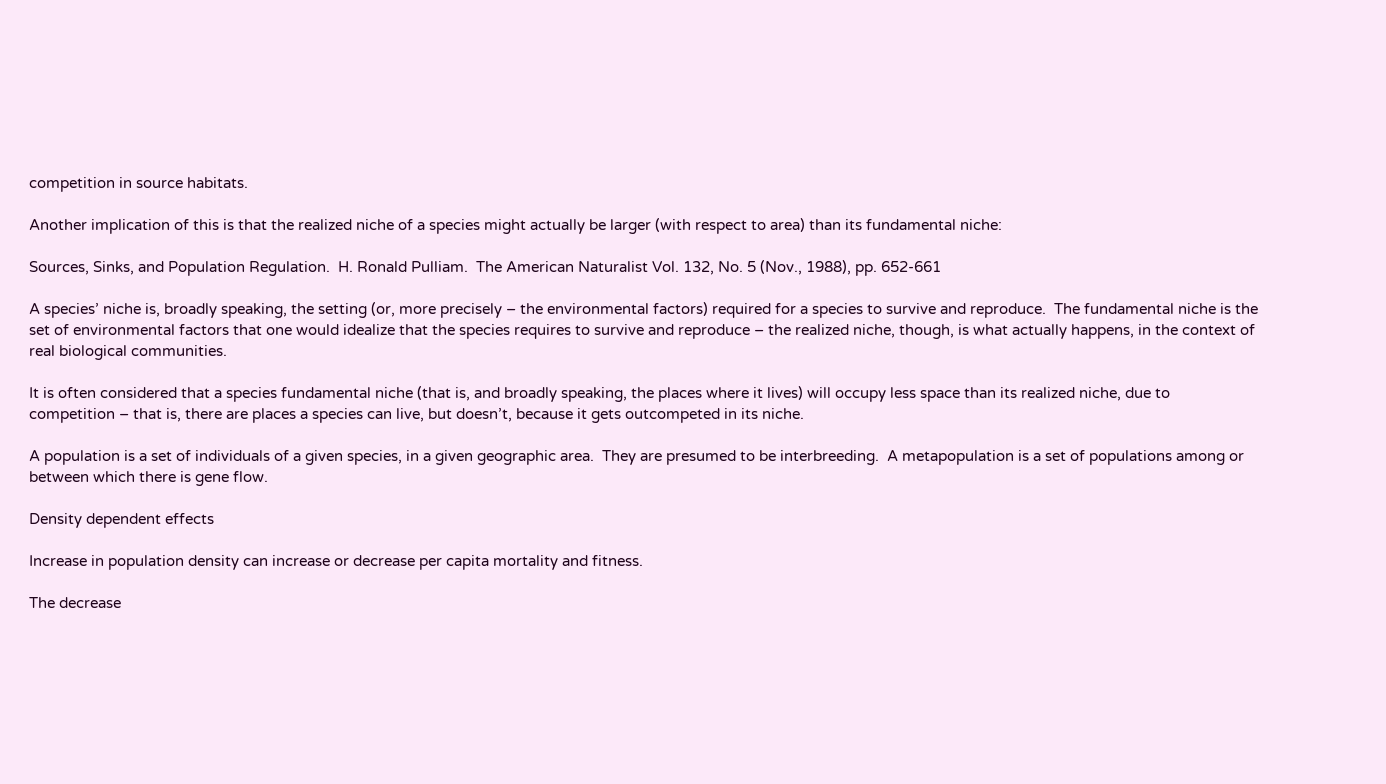competition in source habitats.

Another implication of this is that the realized niche of a species might actually be larger (with respect to area) than its fundamental niche:

Sources, Sinks, and Population Regulation.  H. Ronald Pulliam.  The American Naturalist Vol. 132, No. 5 (Nov., 1988), pp. 652-661

A species’ niche is, broadly speaking, the setting (or, more precisely – the environmental factors) required for a species to survive and reproduce.  The fundamental niche is the set of environmental factors that one would idealize that the species requires to survive and reproduce – the realized niche, though, is what actually happens, in the context of real biological communities.

It is often considered that a species fundamental niche (that is, and broadly speaking, the places where it lives) will occupy less space than its realized niche, due to competition – that is, there are places a species can live, but doesn’t, because it gets outcompeted in its niche.

A population is a set of individuals of a given species, in a given geographic area.  They are presumed to be interbreeding.  A metapopulation is a set of populations among or between which there is gene flow.

Density dependent effects

Increase in population density can increase or decrease per capita mortality and fitness.

The decrease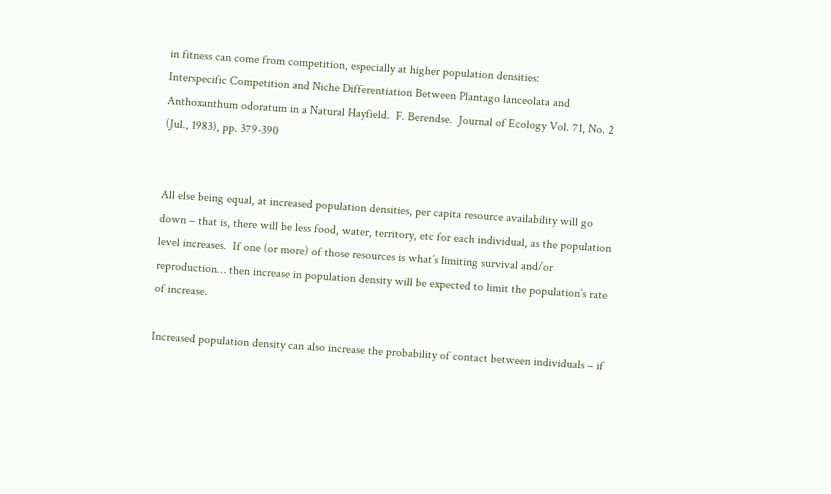in fitness can come from competition, especially at higher population densities:
Interspecific Competition and Niche Differentiation Between Plantago lanceolata and Anthoxanthum odoratum in a Natural Hayfield.  F. Berendse.  Journal of Ecology Vol. 71, No. 2 (Jul., 1983), pp. 379-390


All else being equal, at increased population densities, per capita resource availability will go down – that is, there will be less food, water, territory, etc for each individual, as the population level increases.  If one (or more) of those resources is what’s limiting survival and/or reproduction… then increase in population density will be expected to limit the population’s rate of increase.

Increased population density can also increase the probability of contact between individuals – if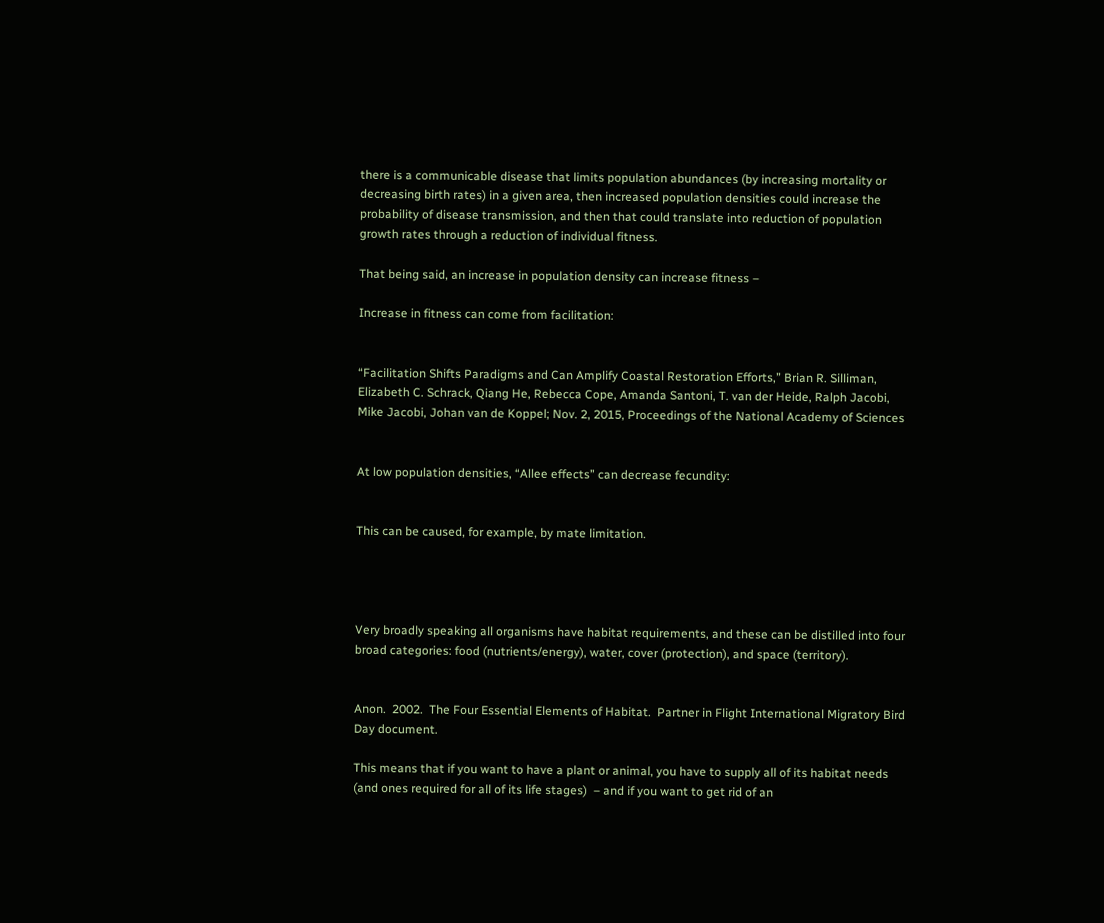there is a communicable disease that limits population abundances (by increasing mortality or decreasing birth rates) in a given area, then increased population densities could increase the probability of disease transmission, and then that could translate into reduction of population growth rates through a reduction of individual fitness.

That being said, an increase in population density can increase fitness –

Increase in fitness can come from facilitation:


“Facilitation Shifts Paradigms and Can Amplify Coastal Restoration Efforts,” Brian R. Silliman, Elizabeth C. Schrack, Qiang He, Rebecca Cope, Amanda Santoni, T. van der Heide, Ralph Jacobi, Mike Jacobi, Johan van de Koppel; Nov. 2, 2015, Proceedings of the National Academy of Sciences


At low population densities, “Allee effects” can decrease fecundity:


This can be caused, for example, by mate limitation.




Very broadly speaking all organisms have habitat requirements, and these can be distilled into four broad categories: food (nutrients/energy), water, cover (protection), and space (territory).


Anon.  2002.  The Four Essential Elements of Habitat.  Partner in Flight International Migratory Bird Day document.

This means that if you want to have a plant or animal, you have to supply all of its habitat needs (and ones required for all of its life stages)  – and if you want to get rid of an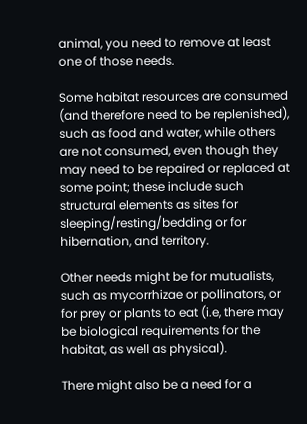animal, you need to remove at least one of those needs.

Some habitat resources are consumed (and therefore need to be replenished), such as food and water, while others are not consumed, even though they may need to be repaired or replaced at some point; these include such structural elements as sites for sleeping/resting/bedding or for hibernation, and territory.

Other needs might be for mutualists, such as mycorrhizae or pollinators, or for prey or plants to eat (i.e, there may be biological requirements for the habitat, as well as physical).

There might also be a need for a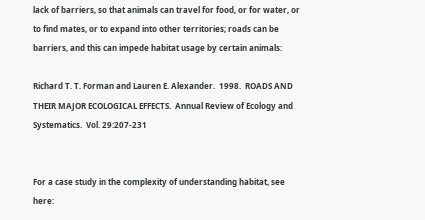lack of barriers, so that animals can travel for food, or for water, or to find mates, or to expand into other territories; roads can be barriers, and this can impede habitat usage by certain animals:

Richard T. T. Forman and Lauren E. Alexander.  1998.  ROADS AND THEIR MAJOR ECOLOGICAL EFFECTS.  Annual Review of Ecology and Systematics.  Vol. 29:207-231


For a case study in the complexity of understanding habitat, see here: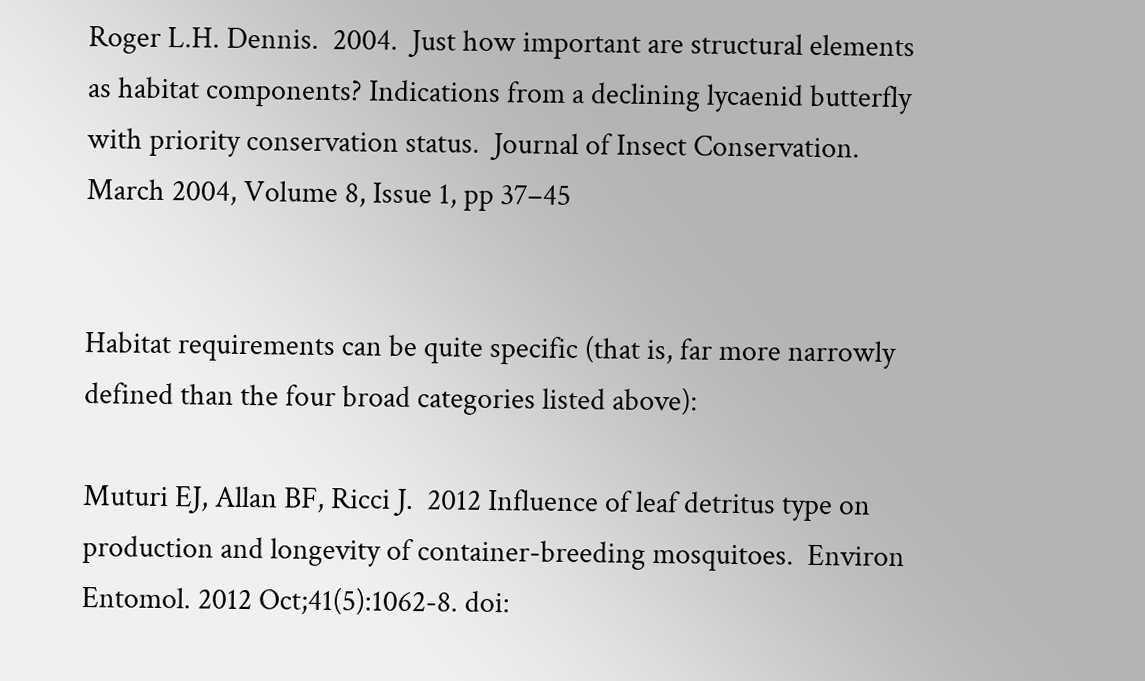Roger L.H. Dennis.  2004.  Just how important are structural elements as habitat components? Indications from a declining lycaenid butterfly with priority conservation status.  Journal of Insect Conservation.  March 2004, Volume 8, Issue 1, pp 37–45


Habitat requirements can be quite specific (that is, far more narrowly defined than the four broad categories listed above):

Muturi EJ, Allan BF, Ricci J.  2012 Influence of leaf detritus type on production and longevity of container-breeding mosquitoes.  Environ Entomol. 2012 Oct;41(5):1062-8. doi: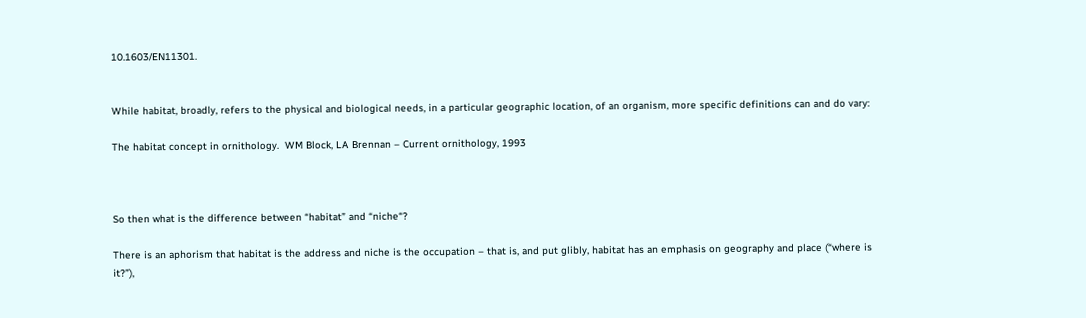10.1603/EN11301.


While habitat, broadly, refers to the physical and biological needs, in a particular geographic location, of an organism, more specific definitions can and do vary:

The habitat concept in ornithology.  WM Block, LA Brennan – Current ornithology, 1993



So then what is the difference between “habitat” and “niche“?

There is an aphorism that habitat is the address and niche is the occupation – that is, and put glibly, habitat has an emphasis on geography and place (“where is it?”),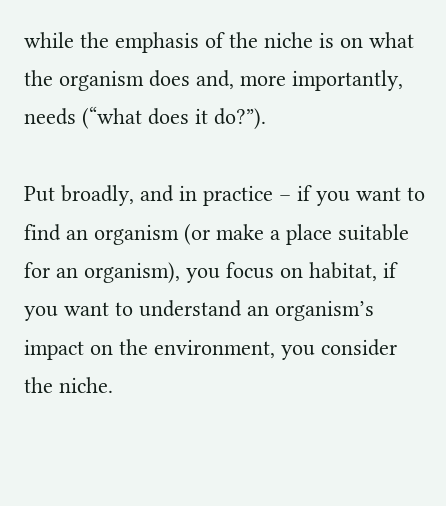while the emphasis of the niche is on what the organism does and, more importantly, needs (“what does it do?”).

Put broadly, and in practice – if you want to find an organism (or make a place suitable for an organism), you focus on habitat, if you want to understand an organism’s impact on the environment, you consider the niche.